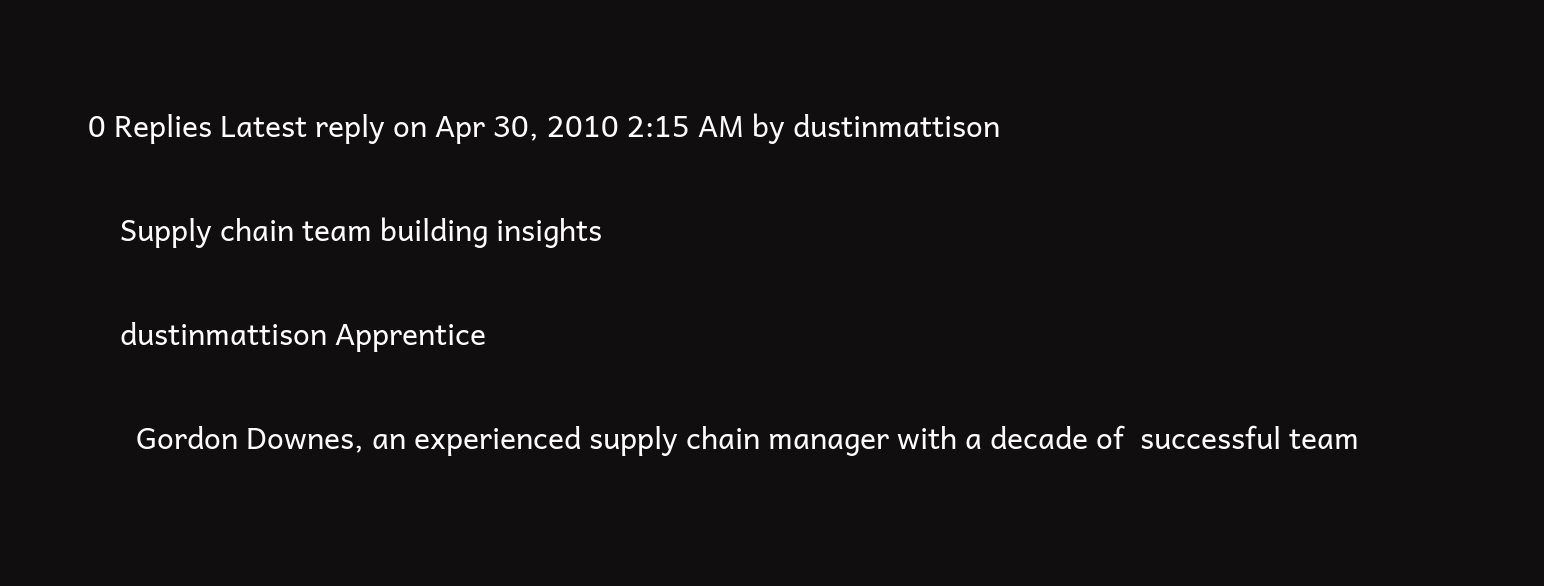0 Replies Latest reply on Apr 30, 2010 2:15 AM by dustinmattison

    Supply chain team building insights

    dustinmattison Apprentice

      Gordon Downes, an experienced supply chain manager with a decade of  successful team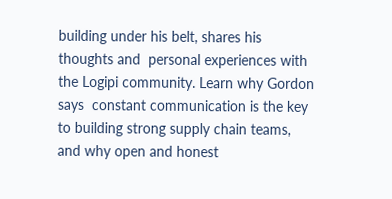building under his belt, shares his thoughts and  personal experiences with the Logipi community. Learn why Gordon says  constant communication is the key to building strong supply chain teams,  and why open and honest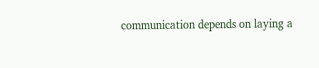communication depends on laying a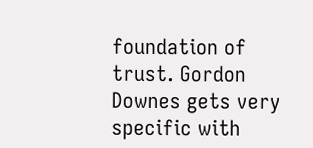foundation of  trust. Gordon Downes gets very specific with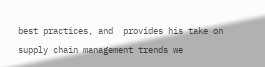best practices, and  provides his take on supply chain management trends we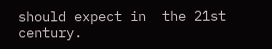should expect in  the 21st century.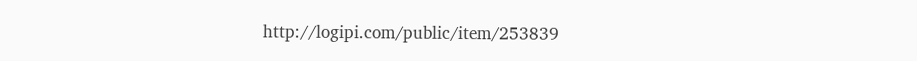http://logipi.com/public/item/253839